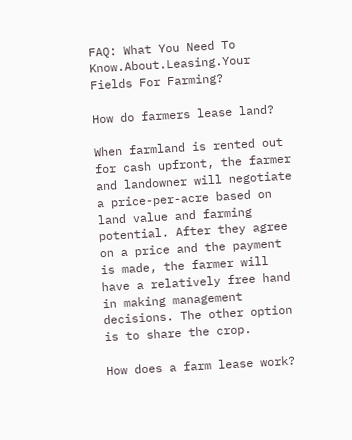FAQ: What You Need To Know.About.Leasing.Your Fields For Farming?

How do farmers lease land?

When farmland is rented out for cash upfront, the farmer and landowner will negotiate a price-per-acre based on land value and farming potential. After they agree on a price and the payment is made, the farmer will have a relatively free hand in making management decisions. The other option is to share the crop.

How does a farm lease work?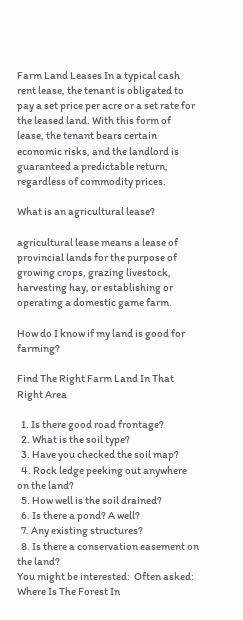Farm Land Leases In a typical cash rent lease, the tenant is obligated to pay a set price per acre or a set rate for the leased land. With this form of lease, the tenant bears certain economic risks, and the landlord is guaranteed a predictable return, regardless of commodity prices.

What is an agricultural lease?

agricultural lease means a lease of provincial lands for the purpose of growing crops, grazing livestock, harvesting hay, or establishing or operating a domestic game farm.

How do I know if my land is good for farming?

Find The Right Farm Land In That Right Area

  1. Is there good road frontage?
  2. What is the soil type?
  3. Have you checked the soil map?
  4. Rock ledge peeking out anywhere on the land?
  5. How well is the soil drained?
  6. Is there a pond? A well?
  7. Any existing structures?
  8. Is there a conservation easement on the land?
You might be interested:  Often asked: Where Is The Forest In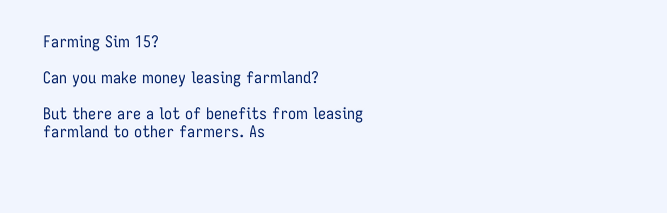Farming Sim 15?

Can you make money leasing farmland?

But there are a lot of benefits from leasing farmland to other farmers. As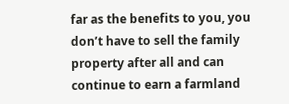far as the benefits to you, you don’t have to sell the family property after all and can continue to earn a farmland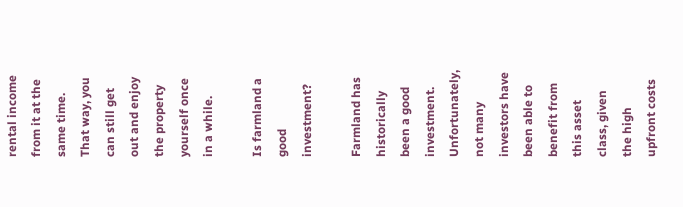rental income from it at the same time. That way, you can still get out and enjoy the property yourself once in a while.

Is farmland a good investment?

Farmland has historically been a good investment. Unfortunately, not many investors have been able to benefit from this asset class, given the high upfront costs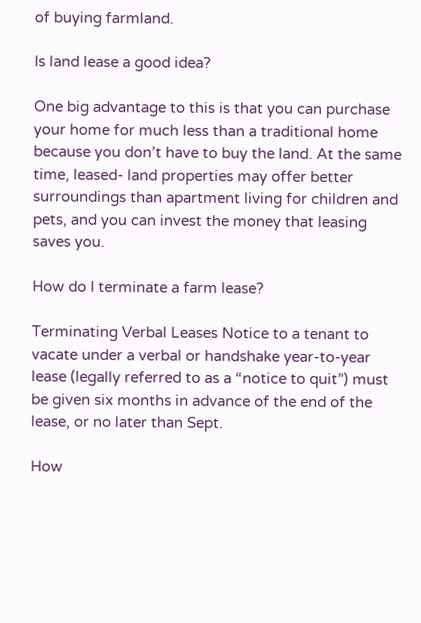of buying farmland.

Is land lease a good idea?

One big advantage to this is that you can purchase your home for much less than a traditional home because you don’t have to buy the land. At the same time, leased- land properties may offer better surroundings than apartment living for children and pets, and you can invest the money that leasing saves you.

How do I terminate a farm lease?

Terminating Verbal Leases Notice to a tenant to vacate under a verbal or handshake year-to-year lease (legally referred to as a “notice to quit”) must be given six months in advance of the end of the lease, or no later than Sept.

How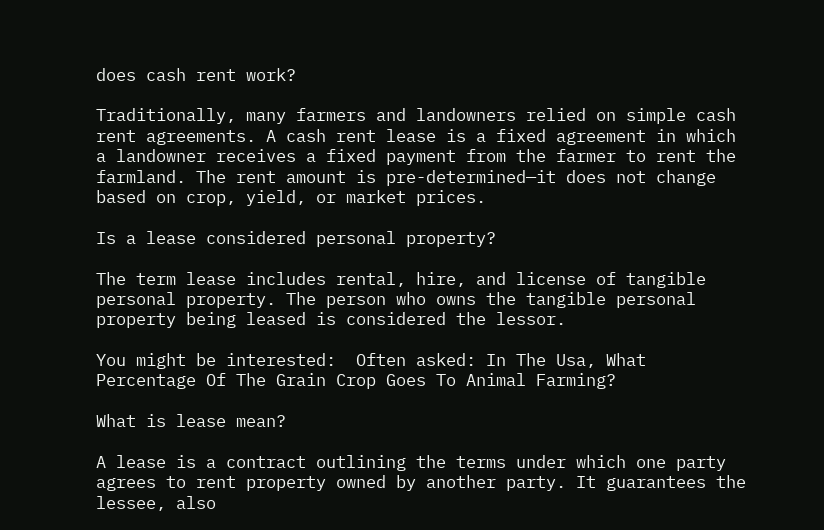does cash rent work?

Traditionally, many farmers and landowners relied on simple cash rent agreements. A cash rent lease is a fixed agreement in which a landowner receives a fixed payment from the farmer to rent the farmland. The rent amount is pre-determined—it does not change based on crop, yield, or market prices.

Is a lease considered personal property?

The term lease includes rental, hire, and license of tangible personal property. The person who owns the tangible personal property being leased is considered the lessor.

You might be interested:  Often asked: In The Usa, What Percentage Of The Grain Crop Goes To Animal Farming?

What is lease mean?

A lease is a contract outlining the terms under which one party agrees to rent property owned by another party. It guarantees the lessee, also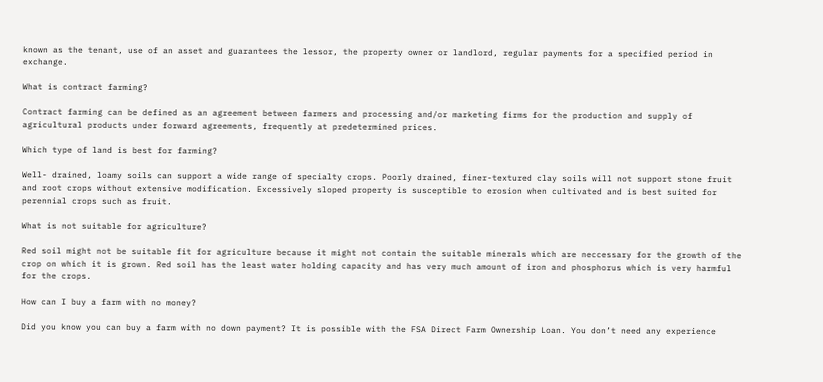known as the tenant, use of an asset and guarantees the lessor, the property owner or landlord, regular payments for a specified period in exchange.

What is contract farming?

Contract farming can be defined as an agreement between farmers and processing and/or marketing firms for the production and supply of agricultural products under forward agreements, frequently at predetermined prices.

Which type of land is best for farming?

Well- drained, loamy soils can support a wide range of specialty crops. Poorly drained, finer-textured clay soils will not support stone fruit and root crops without extensive modification. Excessively sloped property is susceptible to erosion when cultivated and is best suited for perennial crops such as fruit.

What is not suitable for agriculture?

Red soil might not be suitable fit for agriculture because it might not contain the suitable minerals which are neccessary for the growth of the crop on which it is grown. Red soil has the least water holding capacity and has very much amount of iron and phosphorus which is very harmful for the crops.

How can I buy a farm with no money?

Did you know you can buy a farm with no down payment? It is possible with the FSA Direct Farm Ownership Loan. You don’t need any experience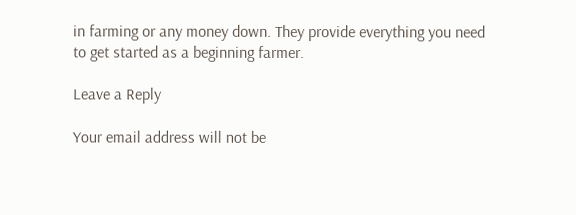in farming or any money down. They provide everything you need to get started as a beginning farmer.

Leave a Reply

Your email address will not be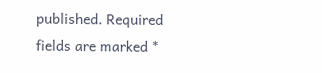published. Required fields are marked *